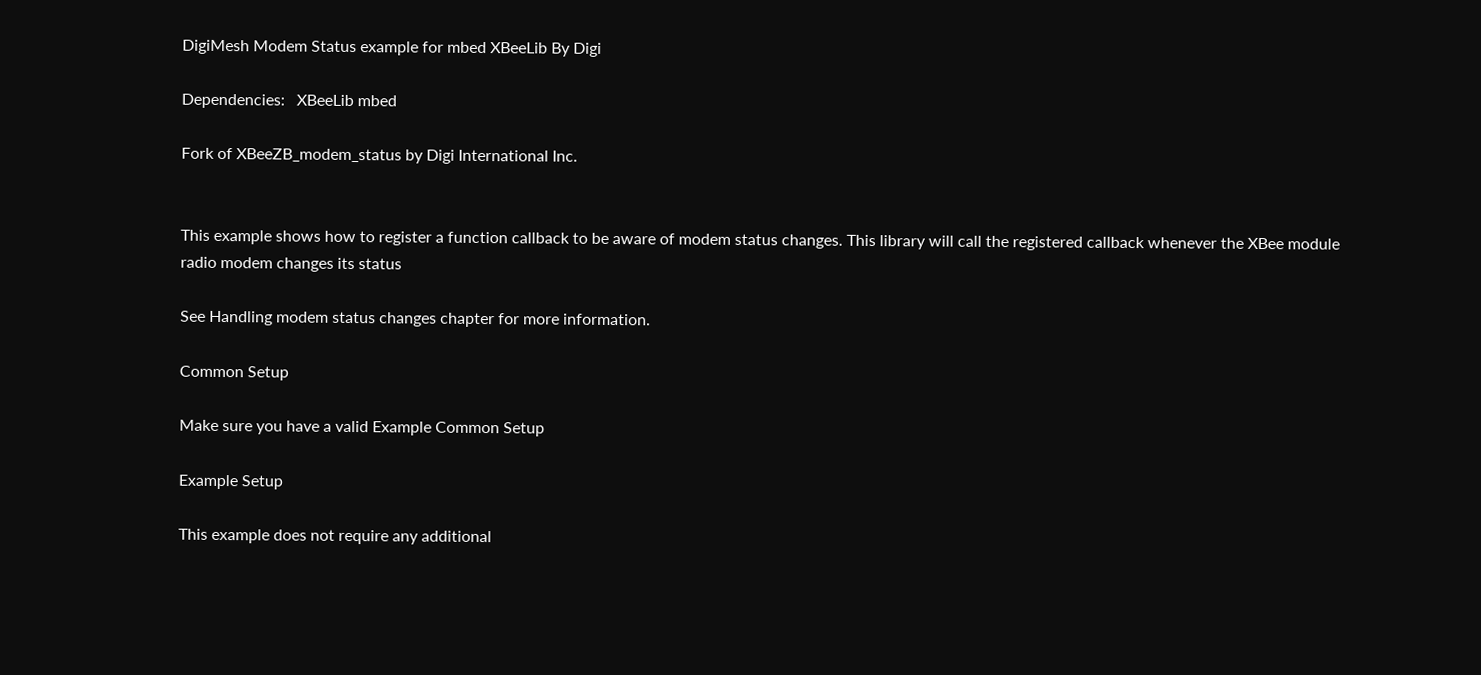DigiMesh Modem Status example for mbed XBeeLib By Digi

Dependencies:   XBeeLib mbed

Fork of XBeeZB_modem_status by Digi International Inc.


This example shows how to register a function callback to be aware of modem status changes. This library will call the registered callback whenever the XBee module radio modem changes its status

See Handling modem status changes chapter for more information.

Common Setup

Make sure you have a valid Example Common Setup

Example Setup

This example does not require any additional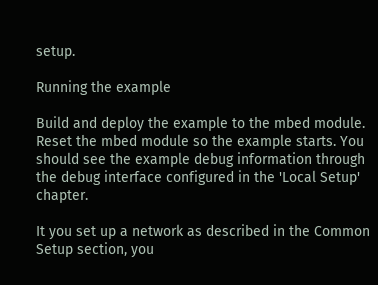setup.

Running the example

Build and deploy the example to the mbed module.
Reset the mbed module so the example starts. You should see the example debug information through the debug interface configured in the 'Local Setup' chapter.

It you set up a network as described in the Common Setup section, you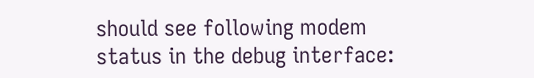should see following modem status in the debug interface: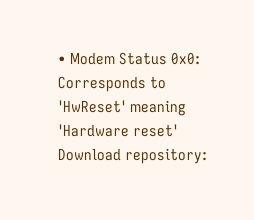• Modem Status 0x0: Corresponds to 'HwReset' meaning 'Hardware reset'
Download repository: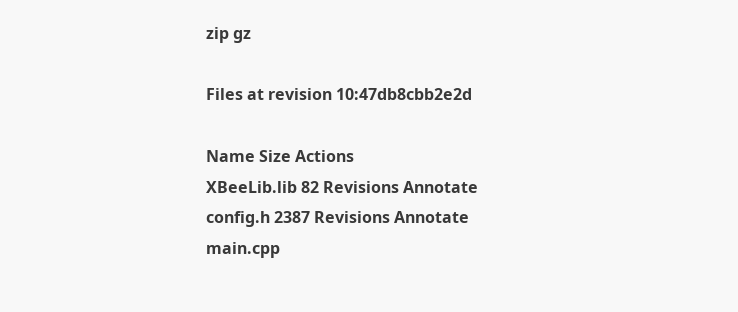zip gz

Files at revision 10:47db8cbb2e2d

Name Size Actions
XBeeLib.lib 82 Revisions Annotate
config.h 2387 Revisions Annotate
main.cpp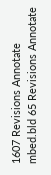1607 Revisions Annotate
mbed.bld 65 Revisions Annotate